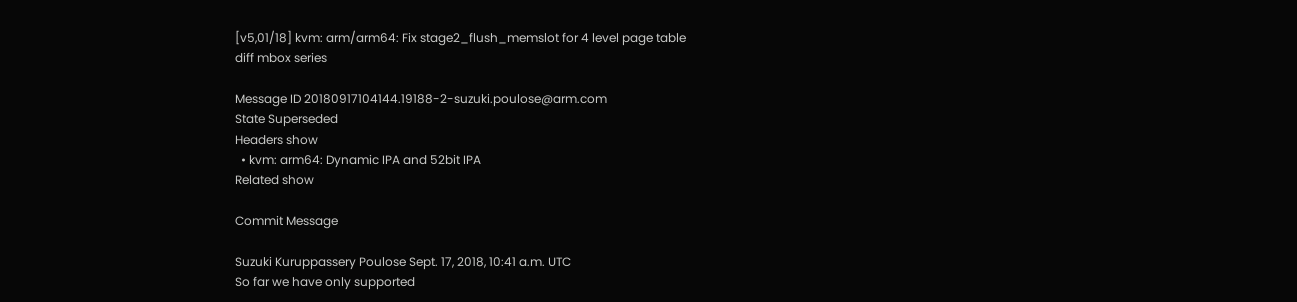[v5,01/18] kvm: arm/arm64: Fix stage2_flush_memslot for 4 level page table
diff mbox series

Message ID 20180917104144.19188-2-suzuki.poulose@arm.com
State Superseded
Headers show
  • kvm: arm64: Dynamic IPA and 52bit IPA
Related show

Commit Message

Suzuki Kuruppassery Poulose Sept. 17, 2018, 10:41 a.m. UTC
So far we have only supported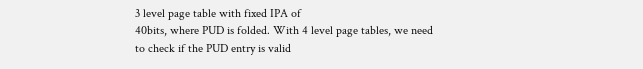3 level page table with fixed IPA of
40bits, where PUD is folded. With 4 level page tables, we need
to check if the PUD entry is valid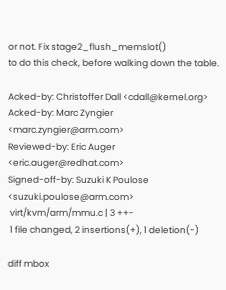or not. Fix stage2_flush_memslot()
to do this check, before walking down the table.

Acked-by: Christoffer Dall <cdall@kernel.org>
Acked-by: Marc Zyngier <marc.zyngier@arm.com>
Reviewed-by: Eric Auger <eric.auger@redhat.com>
Signed-off-by: Suzuki K Poulose <suzuki.poulose@arm.com>
 virt/kvm/arm/mmu.c | 3 ++-
 1 file changed, 2 insertions(+), 1 deletion(-)

diff mbox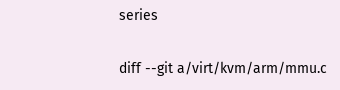series

diff --git a/virt/kvm/arm/mmu.c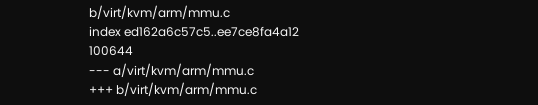b/virt/kvm/arm/mmu.c
index ed162a6c57c5..ee7ce8fa4a12 100644
--- a/virt/kvm/arm/mmu.c
+++ b/virt/kvm/arm/mmu.c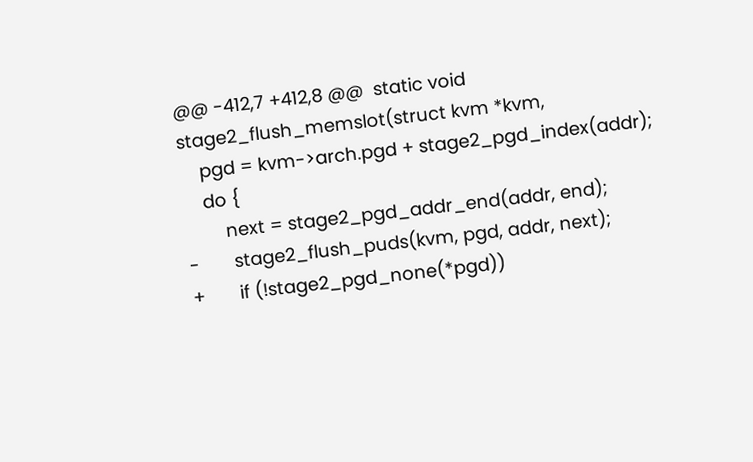@@ -412,7 +412,8 @@  static void stage2_flush_memslot(struct kvm *kvm,
    pgd = kvm->arch.pgd + stage2_pgd_index(addr);
    do {
        next = stage2_pgd_addr_end(addr, end);
-       stage2_flush_puds(kvm, pgd, addr, next);
+       if (!stage2_pgd_none(*pgd))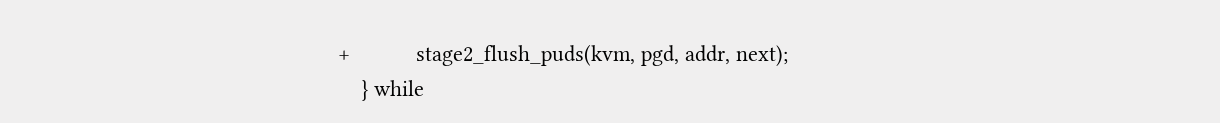+           stage2_flush_puds(kvm, pgd, addr, next);
    } while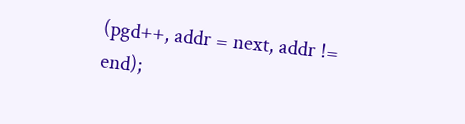(pgd++, addr = next, addr != end);